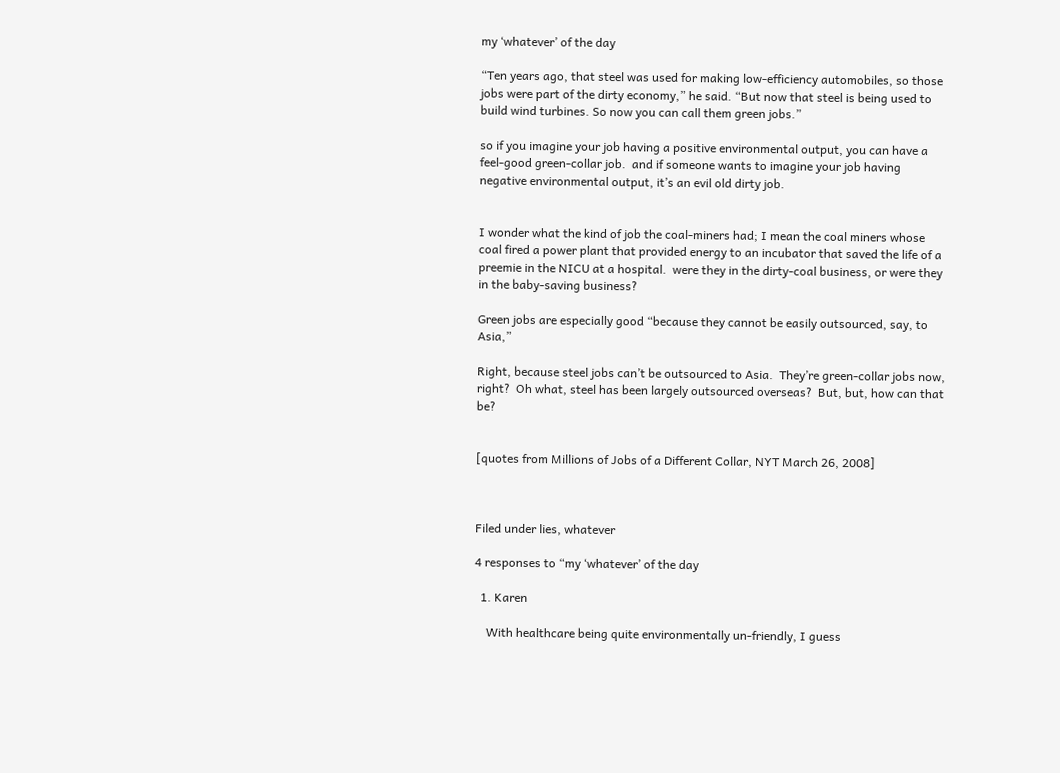my ‘whatever’ of the day

“Ten years ago, that steel was used for making low-efficiency automobiles, so those jobs were part of the dirty economy,” he said. “But now that steel is being used to build wind turbines. So now you can call them green jobs.”

so if you imagine your job having a positive environmental output, you can have a feel-good green-collar job.  and if someone wants to imagine your job having negative environmental output, it’s an evil old dirty job.


I wonder what the kind of job the coal-miners had; I mean the coal miners whose coal fired a power plant that provided energy to an incubator that saved the life of a preemie in the NICU at a hospital.  were they in the dirty-coal business, or were they in the baby-saving business?

Green jobs are especially good “because they cannot be easily outsourced, say, to Asia,”

Right, because steel jobs can’t be outsourced to Asia.  They’re green-collar jobs now, right?  Oh what, steel has been largely outsourced overseas?  But, but, how can that be?


[quotes from Millions of Jobs of a Different Collar, NYT March 26, 2008]



Filed under lies, whatever

4 responses to “my ‘whatever’ of the day

  1. Karen

    With healthcare being quite environmentally un-friendly, I guess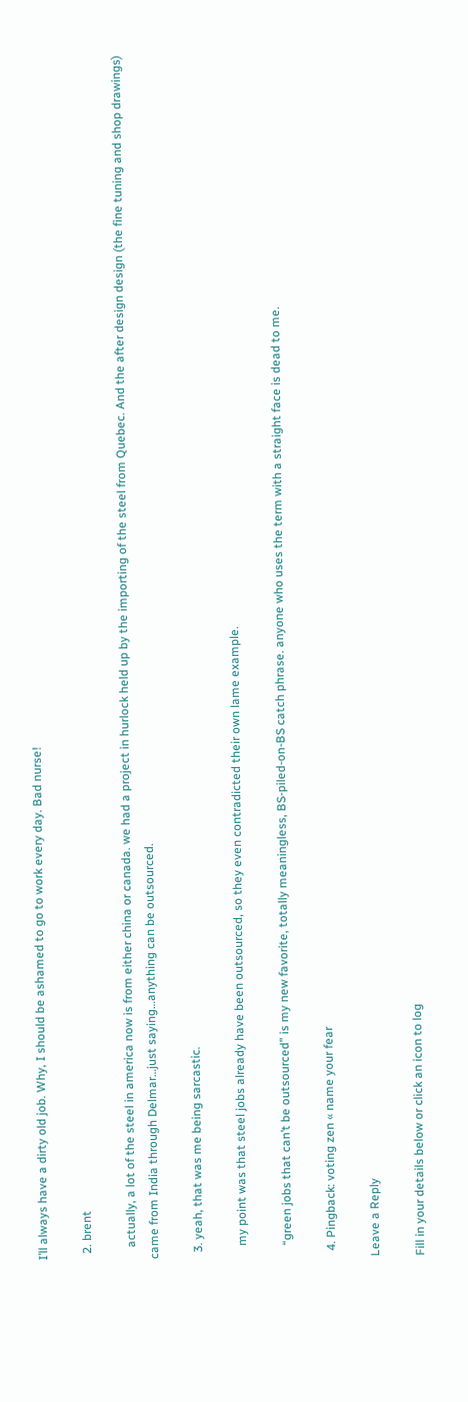I’ll always have a dirty old job. Why, I should be ashamed to go to work every day. Bad nurse!

  2. brent

    actually, a lot of the steel in america now is from either china or canada. we had a project in hurlock held up by the importing of the steel from Quebec. And the after design design (the fine tuning and shop drawings) came from India through Delmar…just saying…anything can be outsourced.

  3. yeah, that was me being sarcastic.

    my point was that steel jobs already have been outsourced, so they even contradicted their own lame example.

    “green jobs that can’t be outsourced” is my new favorite, totally meaningless, BS-piled-on-BS catch phrase. anyone who uses the term with a straight face is dead to me.

  4. Pingback: voting zen « name your fear

Leave a Reply

Fill in your details below or click an icon to log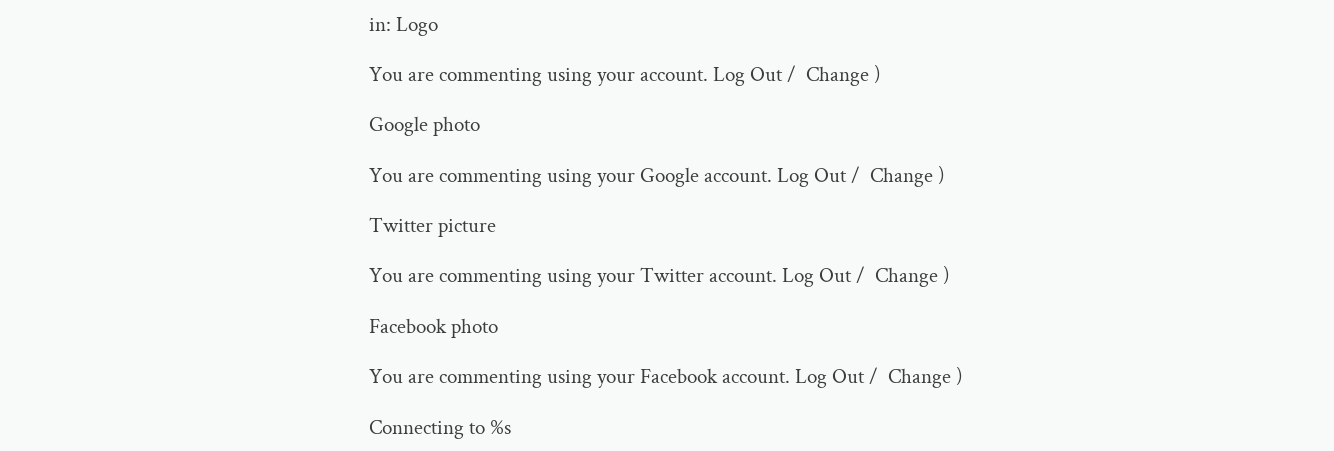in: Logo

You are commenting using your account. Log Out /  Change )

Google photo

You are commenting using your Google account. Log Out /  Change )

Twitter picture

You are commenting using your Twitter account. Log Out /  Change )

Facebook photo

You are commenting using your Facebook account. Log Out /  Change )

Connecting to %s